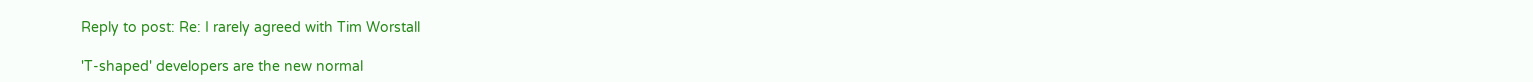Reply to post: Re: I rarely agreed with Tim Worstall

'T-shaped' developers are the new normal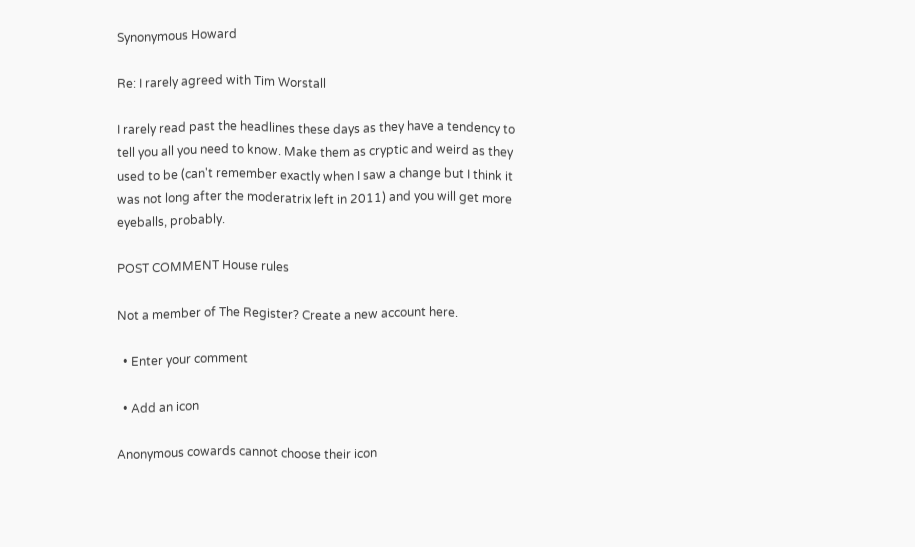Synonymous Howard

Re: I rarely agreed with Tim Worstall

I rarely read past the headlines these days as they have a tendency to tell you all you need to know. Make them as cryptic and weird as they used to be (can't remember exactly when I saw a change but I think it was not long after the moderatrix left in 2011) and you will get more eyeballs, probably.

POST COMMENT House rules

Not a member of The Register? Create a new account here.

  • Enter your comment

  • Add an icon

Anonymous cowards cannot choose their icon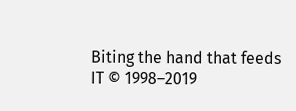Biting the hand that feeds IT © 1998–2019